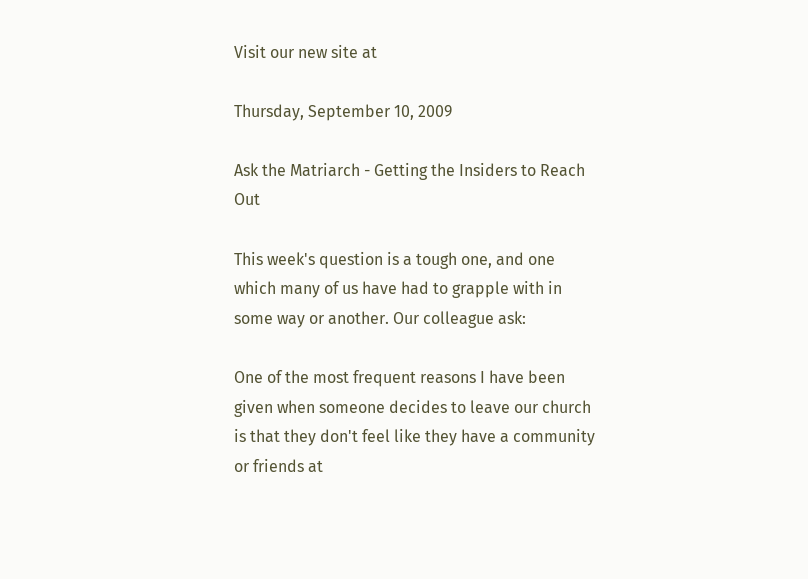Visit our new site at

Thursday, September 10, 2009

Ask the Matriarch - Getting the Insiders to Reach Out

This week's question is a tough one, and one which many of us have had to grapple with in some way or another. Our colleague ask:

One of the most frequent reasons I have been given when someone decides to leave our church is that they don't feel like they have a community or friends at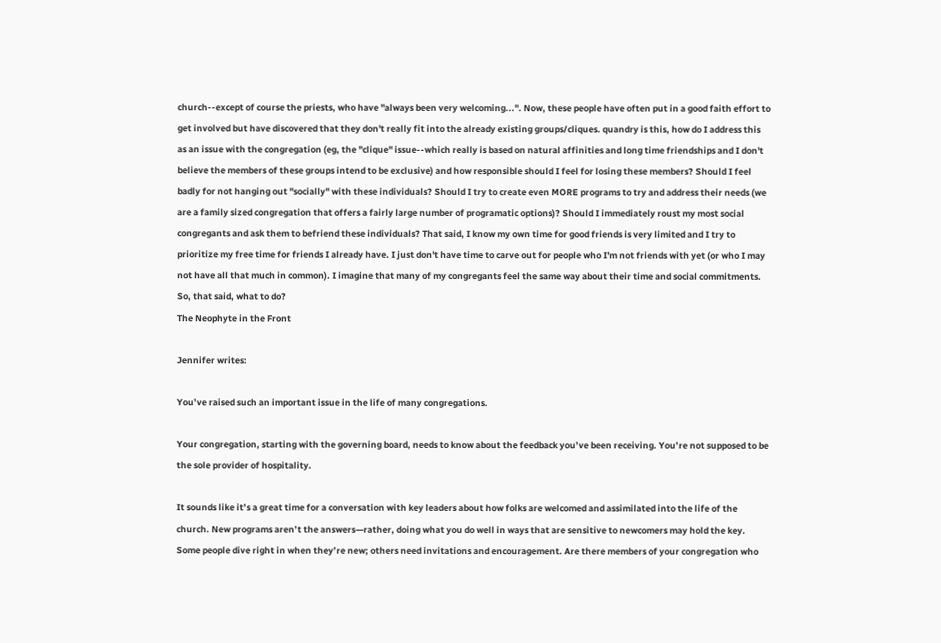church--except of course the priests, who have "always been very welcoming...". Now, these people have often put in a good faith effort to get involved but have discovered that they don't really fit into the already existing groups/cliques. quandry is this, how do I address this as an issue with the congregation (eg, the "clique" issue--which really is based on natural affinities and long time friendships and I don't believe the members of these groups intend to be exclusive) and how responsible should I feel for losing these members? Should I feel badly for not hanging out "socially" with these individuals? Should I try to create even MORE programs to try and address their needs (we are a family sized congregation that offers a fairly large number of programatic options)? Should I immediately roust my most social congregants and ask them to befriend these individuals? That said, I know my own time for good friends is very limited and I try to prioritize my free time for friends I already have. I just don't have time to carve out for people who I'm not friends with yet (or who I may not have all that much in common). I imagine that many of my congregants feel the same way about their time and social commitments. So, that said, what to do?
The Neophyte in the Front

Jennifer writes:

You’ve raised such an important issue in the life of many congregations.

Your congregation, starting with the governing board, needs to know about the feedback you’ve been receiving. You’re not supposed to be the sole provider of hospitality.

It sounds like it’s a great time for a conversation with key leaders about how folks are welcomed and assimilated into the life of the church. New programs aren’t the answers—rather, doing what you do well in ways that are sensitive to newcomers may hold the key. Some people dive right in when they’re new; others need invitations and encouragement. Are there members of your congregation who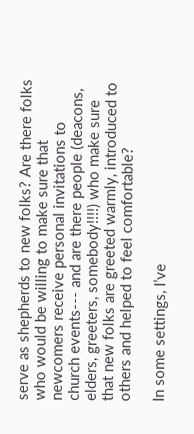serve as shepherds to new folks? Are there folks who would be willing to make sure that newcomers receive personal invitations to church events--- and are there people (deacons, elders, greeters, somebody!!!!) who make sure that new folks are greeted warmly, introduced to others and helped to feel comfortable?

In some settings, I’ve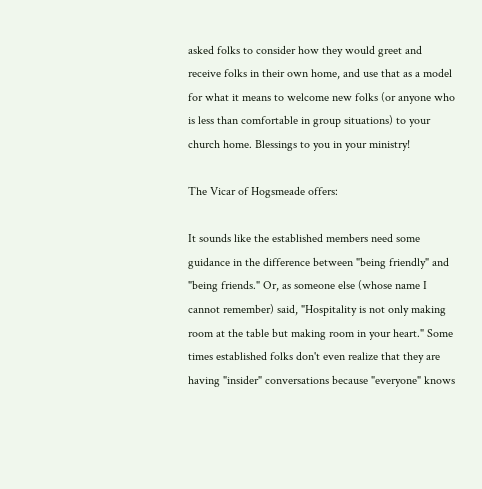asked folks to consider how they would greet and receive folks in their own home, and use that as a model for what it means to welcome new folks (or anyone who is less than comfortable in group situations) to your church home. Blessings to you in your ministry!

The Vicar of Hogsmeade offers:

It sounds like the established members need some guidance in the difference between "being friendly" and "being friends." Or, as someone else (whose name I cannot remember) said, "Hospitality is not only making room at the table but making room in your heart." Some times established folks don't even realize that they are having "insider" conversations because "everyone" knows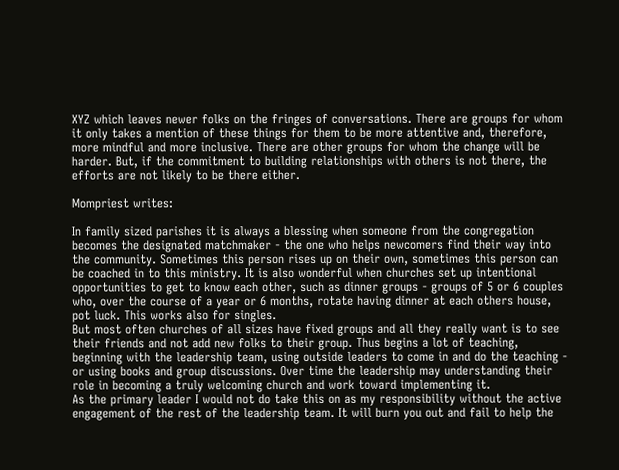XYZ which leaves newer folks on the fringes of conversations. There are groups for whom it only takes a mention of these things for them to be more attentive and, therefore, more mindful and more inclusive. There are other groups for whom the change will be harder. But, if the commitment to building relationships with others is not there, the efforts are not likely to be there either.

Mompriest writes:

In family sized parishes it is always a blessing when someone from the congregation becomes the designated matchmaker - the one who helps newcomers find their way into the community. Sometimes this person rises up on their own, sometimes this person can be coached in to this ministry. It is also wonderful when churches set up intentional opportunities to get to know each other, such as dinner groups - groups of 5 or 6 couples who, over the course of a year or 6 months, rotate having dinner at each others house, pot luck. This works also for singles.
But most often churches of all sizes have fixed groups and all they really want is to see their friends and not add new folks to their group. Thus begins a lot of teaching, beginning with the leadership team, using outside leaders to come in and do the teaching - or using books and group discussions. Over time the leadership may understanding their role in becoming a truly welcoming church and work toward implementing it.
As the primary leader I would not do take this on as my responsibility without the active engagement of the rest of the leadership team. It will burn you out and fail to help the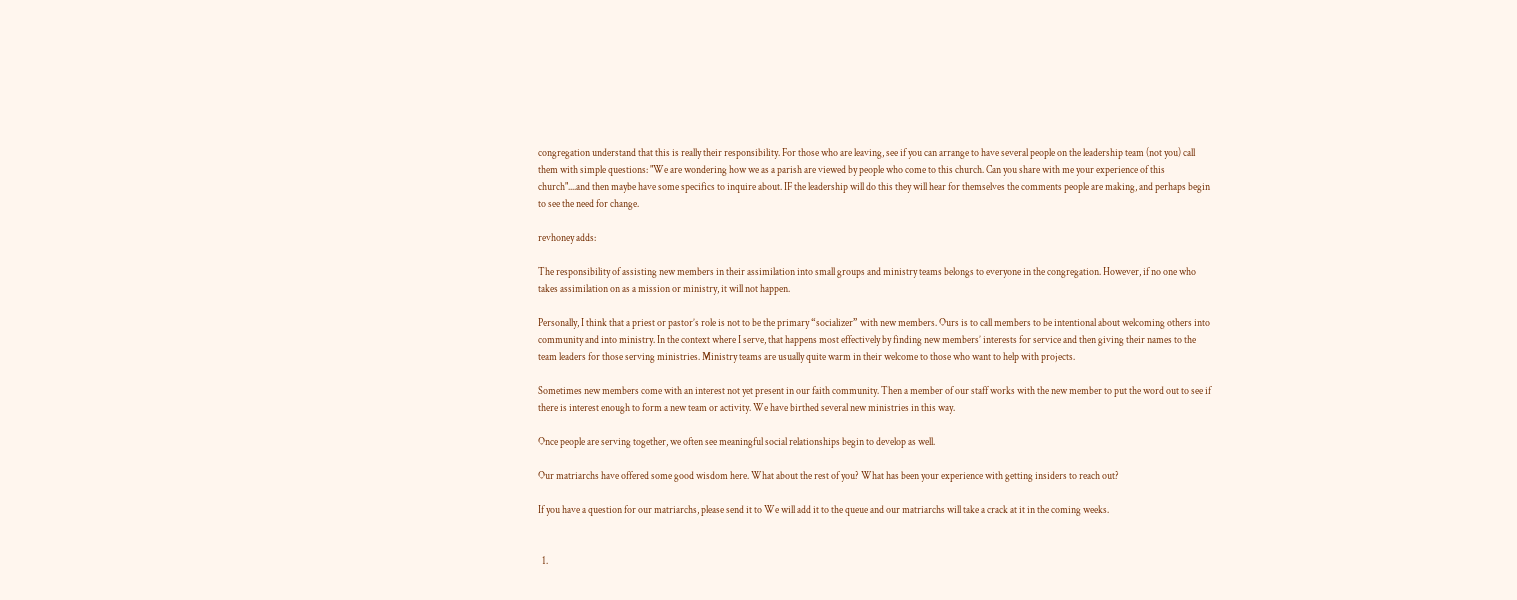congregation understand that this is really their responsibility. For those who are leaving, see if you can arrange to have several people on the leadership team (not you) call them with simple questions: "We are wondering how we as a parish are viewed by people who come to this church. Can you share with me your experience of this church"....and then maybe have some specifics to inquire about. IF the leadership will do this they will hear for themselves the comments people are making, and perhaps begin to see the need for change.

revhoney adds:

The responsibility of assisting new members in their assimilation into small groups and ministry teams belongs to everyone in the congregation. However, if no one who takes assimilation on as a mission or ministry, it will not happen.

Personally, I think that a priest or pastor’s role is not to be the primary “socializer” with new members. Ours is to call members to be intentional about welcoming others into community and into ministry. In the context where I serve, that happens most effectively by finding new members’ interests for service and then giving their names to the team leaders for those serving ministries. Ministry teams are usually quite warm in their welcome to those who want to help with projects.

Sometimes new members come with an interest not yet present in our faith community. Then a member of our staff works with the new member to put the word out to see if there is interest enough to form a new team or activity. We have birthed several new ministries in this way.

Once people are serving together, we often see meaningful social relationships begin to develop as well.

Our matriarchs have offered some good wisdom here. What about the rest of you? What has been your experience with getting insiders to reach out?

If you have a question for our matriarchs, please send it to We will add it to the queue and our matriarchs will take a crack at it in the coming weeks.


  1.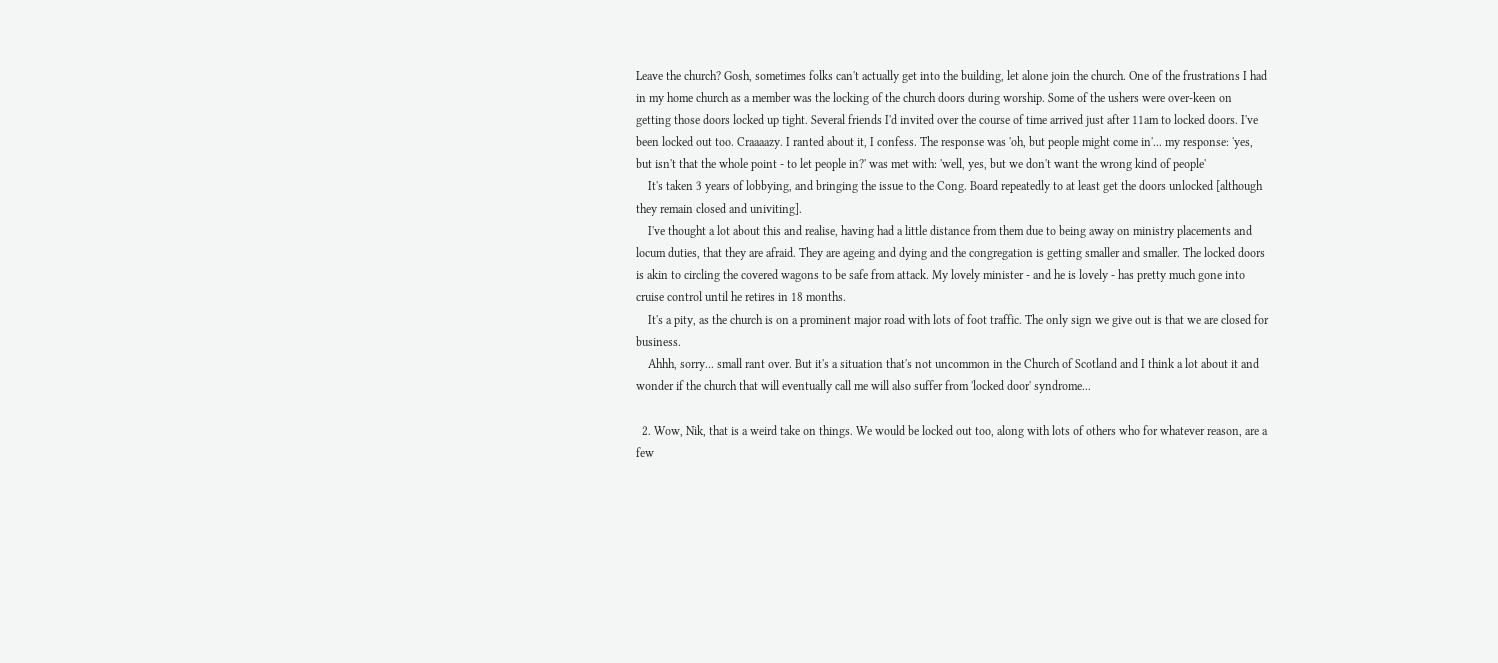Leave the church? Gosh, sometimes folks can't actually get into the building, let alone join the church. One of the frustrations I had in my home church as a member was the locking of the church doors during worship. Some of the ushers were over-keen on getting those doors locked up tight. Several friends I'd invited over the course of time arrived just after 11am to locked doors. I've been locked out too. Craaaazy. I ranted about it, I confess. The response was 'oh, but people might come in'... my response: 'yes, but isn't that the whole point - to let people in?' was met with: 'well, yes, but we don't want the wrong kind of people'
    It's taken 3 years of lobbying, and bringing the issue to the Cong. Board repeatedly to at least get the doors unlocked [although they remain closed and univiting].
    I've thought a lot about this and realise, having had a little distance from them due to being away on ministry placements and locum duties, that they are afraid. They are ageing and dying and the congregation is getting smaller and smaller. The locked doors is akin to circling the covered wagons to be safe from attack. My lovely minister - and he is lovely - has pretty much gone into cruise control until he retires in 18 months.
    It's a pity, as the church is on a prominent major road with lots of foot traffic. The only sign we give out is that we are closed for business.
    Ahhh, sorry... small rant over. But it's a situation that's not uncommon in the Church of Scotland and I think a lot about it and wonder if the church that will eventually call me will also suffer from 'locked door' syndrome...

  2. Wow, Nik, that is a weird take on things. We would be locked out too, along with lots of others who for whatever reason, are a few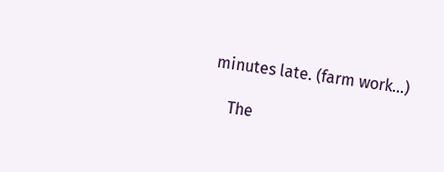minutes late. (farm work...)

    The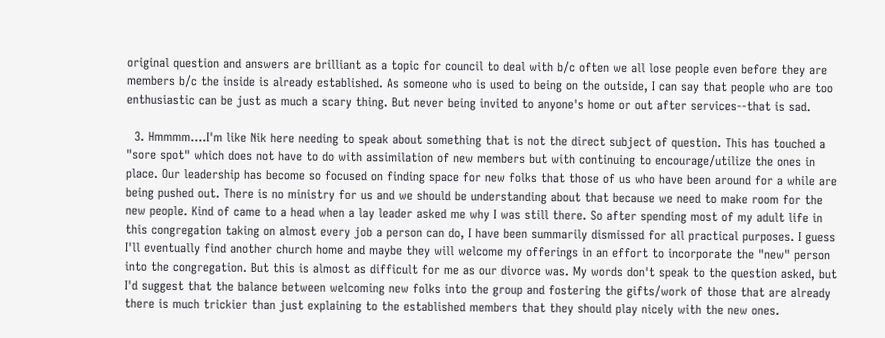original question and answers are brilliant as a topic for council to deal with b/c often we all lose people even before they are members b/c the inside is already established. As someone who is used to being on the outside, I can say that people who are too enthusiastic can be just as much a scary thing. But never being invited to anyone's home or out after services--that is sad.

  3. Hmmmm....I'm like Nik here needing to speak about something that is not the direct subject of question. This has touched a "sore spot" which does not have to do with assimilation of new members but with continuing to encourage/utilize the ones in place. Our leadership has become so focused on finding space for new folks that those of us who have been around for a while are being pushed out. There is no ministry for us and we should be understanding about that because we need to make room for the new people. Kind of came to a head when a lay leader asked me why I was still there. So after spending most of my adult life in this congregation taking on almost every job a person can do, I have been summarily dismissed for all practical purposes. I guess I'll eventually find another church home and maybe they will welcome my offerings in an effort to incorporate the "new" person into the congregation. But this is almost as difficult for me as our divorce was. My words don't speak to the question asked, but I'd suggest that the balance between welcoming new folks into the group and fostering the gifts/work of those that are already there is much trickier than just explaining to the established members that they should play nicely with the new ones.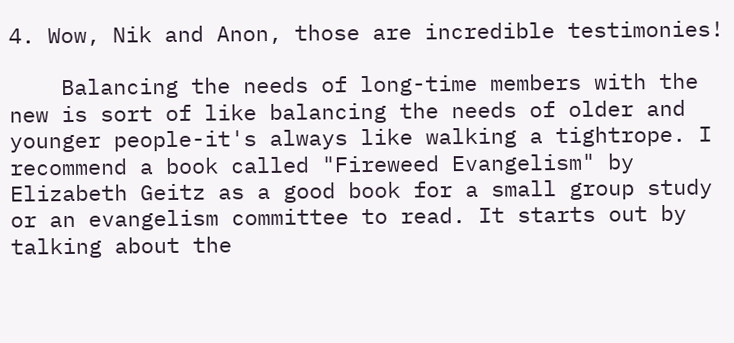4. Wow, Nik and Anon, those are incredible testimonies!

    Balancing the needs of long-time members with the new is sort of like balancing the needs of older and younger people-it's always like walking a tightrope. I recommend a book called "Fireweed Evangelism" by Elizabeth Geitz as a good book for a small group study or an evangelism committee to read. It starts out by talking about the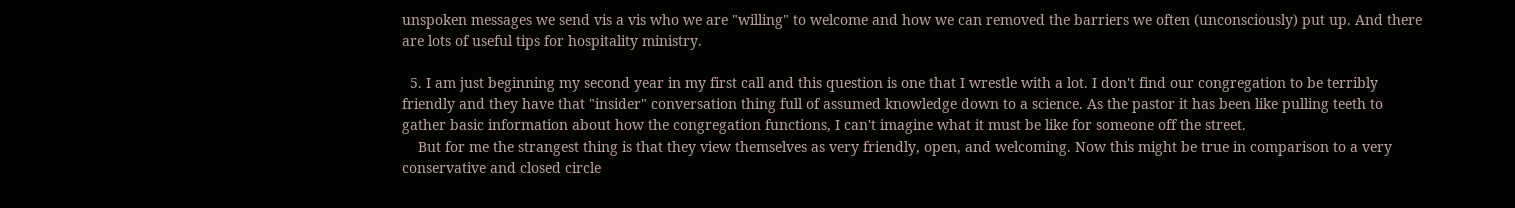unspoken messages we send vis a vis who we are "willing" to welcome and how we can removed the barriers we often (unconsciously) put up. And there are lots of useful tips for hospitality ministry.

  5. I am just beginning my second year in my first call and this question is one that I wrestle with a lot. I don't find our congregation to be terribly friendly and they have that "insider" conversation thing full of assumed knowledge down to a science. As the pastor it has been like pulling teeth to gather basic information about how the congregation functions, I can't imagine what it must be like for someone off the street.
    But for me the strangest thing is that they view themselves as very friendly, open, and welcoming. Now this might be true in comparison to a very conservative and closed circle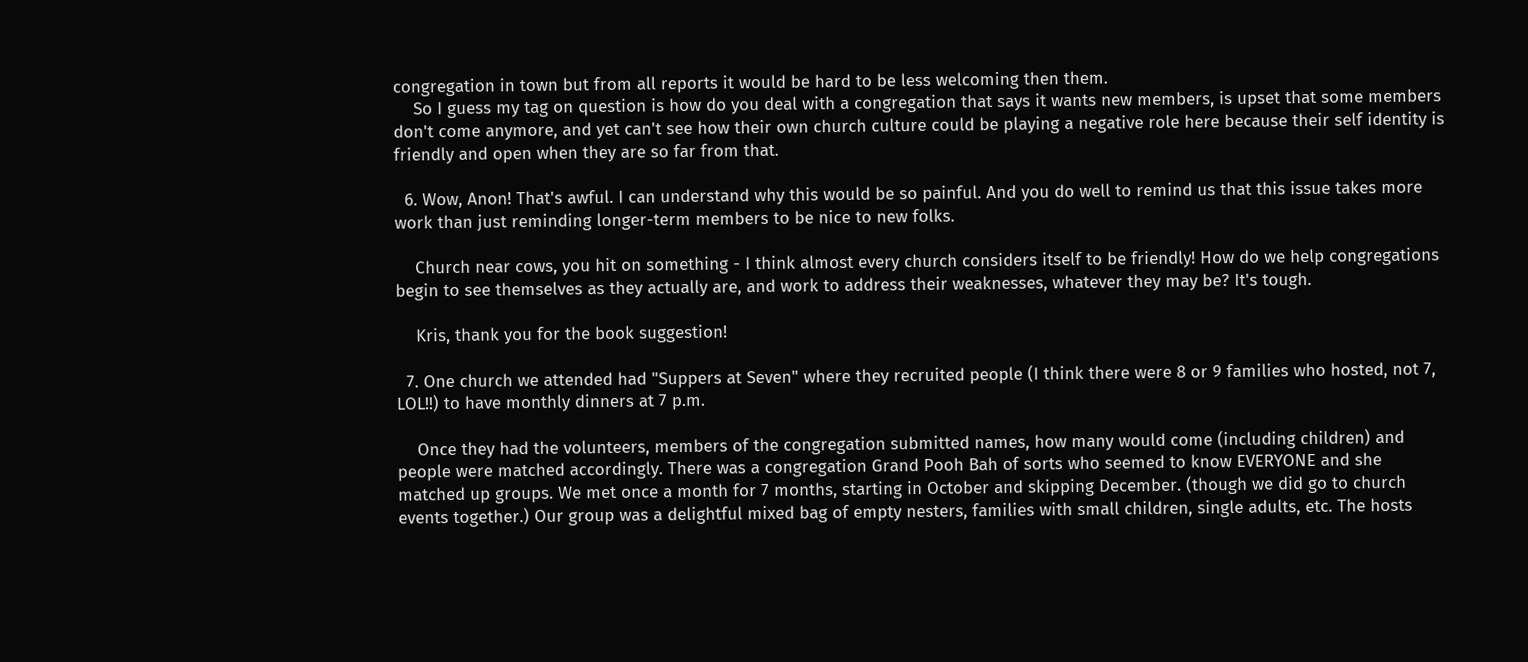congregation in town but from all reports it would be hard to be less welcoming then them.
    So I guess my tag on question is how do you deal with a congregation that says it wants new members, is upset that some members don't come anymore, and yet can't see how their own church culture could be playing a negative role here because their self identity is friendly and open when they are so far from that.

  6. Wow, Anon! That's awful. I can understand why this would be so painful. And you do well to remind us that this issue takes more work than just reminding longer-term members to be nice to new folks.

    Church near cows, you hit on something - I think almost every church considers itself to be friendly! How do we help congregations begin to see themselves as they actually are, and work to address their weaknesses, whatever they may be? It's tough.

    Kris, thank you for the book suggestion!

  7. One church we attended had "Suppers at Seven" where they recruited people (I think there were 8 or 9 families who hosted, not 7, LOL!!) to have monthly dinners at 7 p.m.

    Once they had the volunteers, members of the congregation submitted names, how many would come (including children) and people were matched accordingly. There was a congregation Grand Pooh Bah of sorts who seemed to know EVERYONE and she matched up groups. We met once a month for 7 months, starting in October and skipping December. (though we did go to church events together.) Our group was a delightful mixed bag of empty nesters, families with small children, single adults, etc. The hosts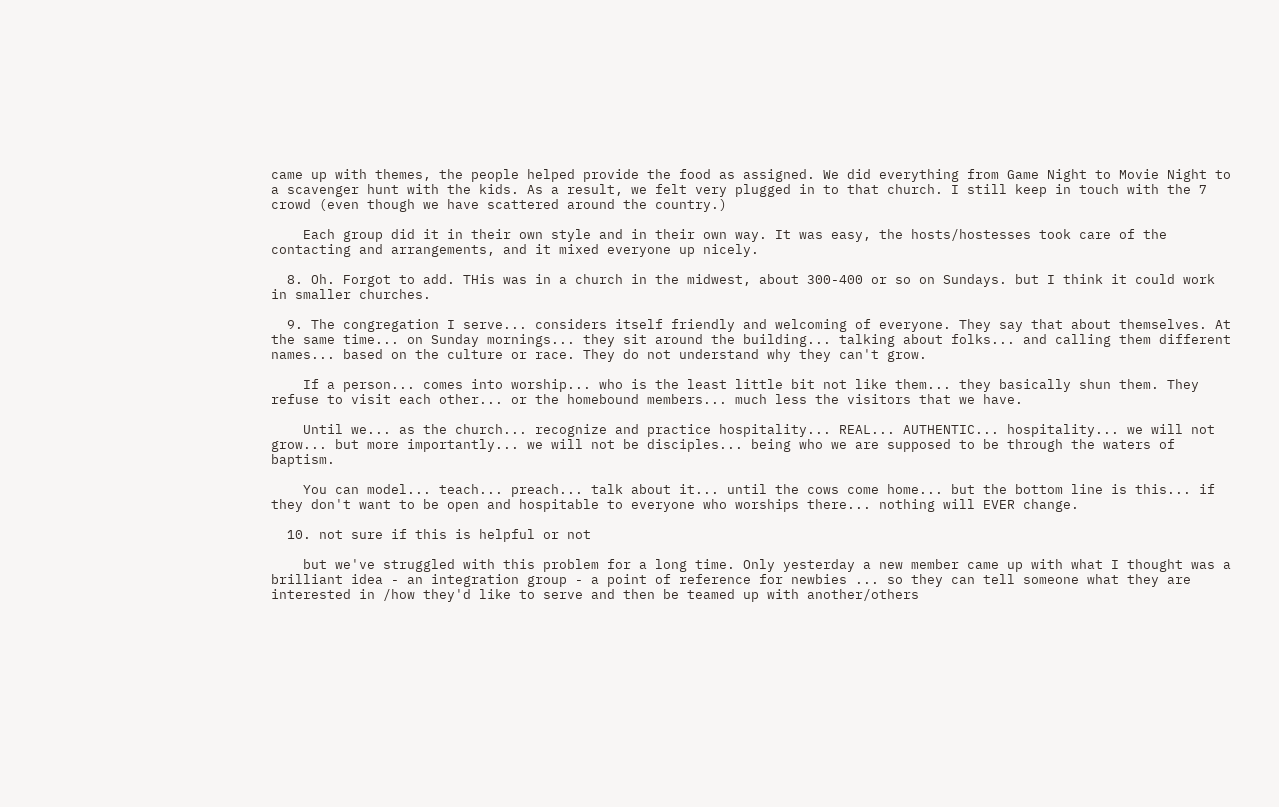came up with themes, the people helped provide the food as assigned. We did everything from Game Night to Movie Night to a scavenger hunt with the kids. As a result, we felt very plugged in to that church. I still keep in touch with the 7 crowd (even though we have scattered around the country.)

    Each group did it in their own style and in their own way. It was easy, the hosts/hostesses took care of the contacting and arrangements, and it mixed everyone up nicely.

  8. Oh. Forgot to add. THis was in a church in the midwest, about 300-400 or so on Sundays. but I think it could work in smaller churches.

  9. The congregation I serve... considers itself friendly and welcoming of everyone. They say that about themselves. At the same time... on Sunday mornings... they sit around the building... talking about folks... and calling them different names... based on the culture or race. They do not understand why they can't grow.

    If a person... comes into worship... who is the least little bit not like them... they basically shun them. They refuse to visit each other... or the homebound members... much less the visitors that we have.

    Until we... as the church... recognize and practice hospitality... REAL... AUTHENTIC... hospitality... we will not grow... but more importantly... we will not be disciples... being who we are supposed to be through the waters of baptism.

    You can model... teach... preach... talk about it... until the cows come home... but the bottom line is this... if they don't want to be open and hospitable to everyone who worships there... nothing will EVER change.

  10. not sure if this is helpful or not

    but we've struggled with this problem for a long time. Only yesterday a new member came up with what I thought was a brilliant idea - an integration group - a point of reference for newbies ... so they can tell someone what they are interested in /how they'd like to serve and then be teamed up with another/others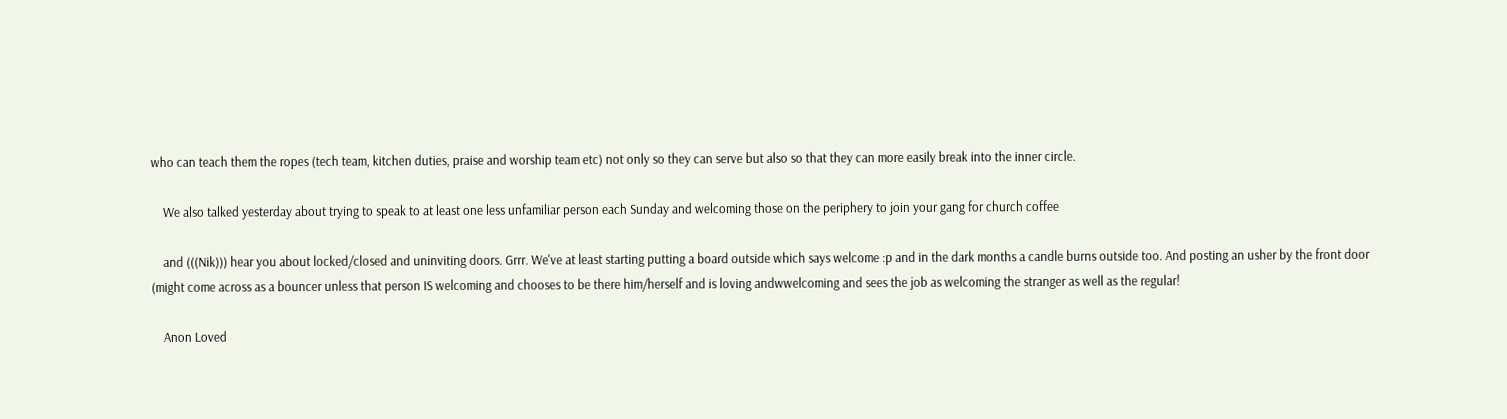who can teach them the ropes (tech team, kitchen duties, praise and worship team etc) not only so they can serve but also so that they can more easily break into the inner circle.

    We also talked yesterday about trying to speak to at least one less unfamiliar person each Sunday and welcoming those on the periphery to join your gang for church coffee

    and (((Nik))) hear you about locked/closed and uninviting doors. Grrr. We've at least starting putting a board outside which says welcome :p and in the dark months a candle burns outside too. And posting an usher by the front door (might come across as a bouncer unless that person IS welcoming and chooses to be there him/herself and is loving andwwelcoming and sees the job as welcoming the stranger as well as the regular!

    Anon Loved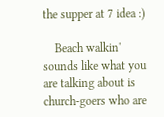the supper at 7 idea :)

    Beach walkin' sounds like what you are talking about is church-goers who are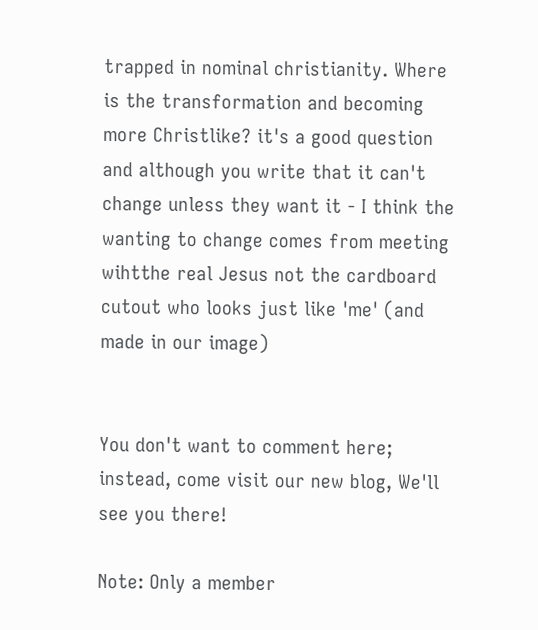trapped in nominal christianity. Where is the transformation and becoming more Christlike? it's a good question and although you write that it can't change unless they want it - I think the wanting to change comes from meeting wihtthe real Jesus not the cardboard cutout who looks just like 'me' (and made in our image)


You don't want to comment here; instead, come visit our new blog, We'll see you there!

Note: Only a member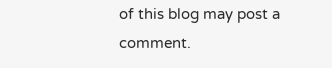of this blog may post a comment.